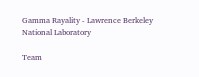Gamma Rayality - Lawrence Berkeley National Laboratory

Team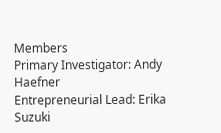Members
Primary Investigator: Andy Haefner
Entrepreneurial Lead: Erika Suzuki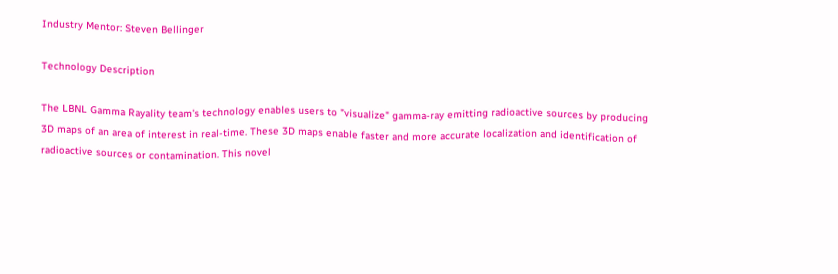Industry Mentor: Steven Bellinger

Technology Description

The LBNL Gamma Rayality team's technology enables users to "visualize" gamma-ray emitting radioactive sources by producing 3D maps of an area of interest in real-time. These 3D maps enable faster and more accurate localization and identification of radioactive sources or contamination. This novel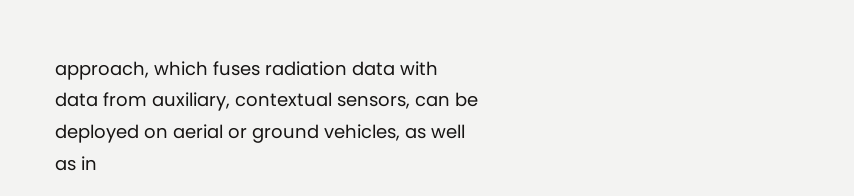approach, which fuses radiation data with data from auxiliary, contextual sensors, can be deployed on aerial or ground vehicles, as well as in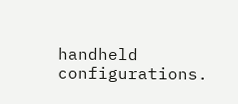handheld configurations.